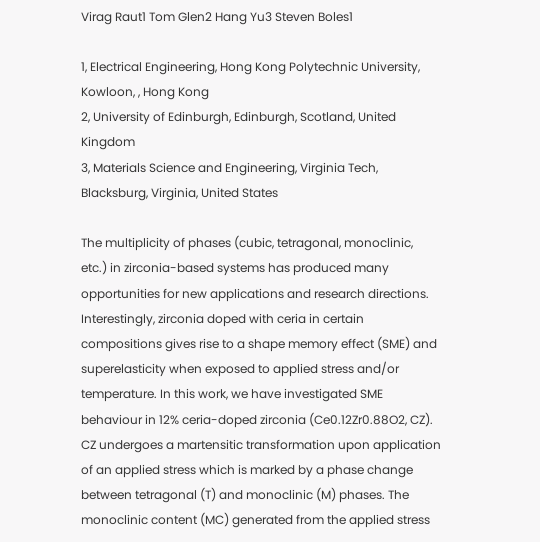Virag Raut1 Tom Glen2 Hang Yu3 Steven Boles1

1, Electrical Engineering, Hong Kong Polytechnic University, Kowloon, , Hong Kong
2, University of Edinburgh, Edinburgh, Scotland, United Kingdom
3, Materials Science and Engineering, Virginia Tech, Blacksburg, Virginia, United States

The multiplicity of phases (cubic, tetragonal, monoclinic, etc.) in zirconia-based systems has produced many opportunities for new applications and research directions. Interestingly, zirconia doped with ceria in certain compositions gives rise to a shape memory effect (SME) and superelasticity when exposed to applied stress and/or temperature. In this work, we have investigated SME behaviour in 12% ceria-doped zirconia (Ce0.12Zr0.88O2, CZ). CZ undergoes a martensitic transformation upon application of an applied stress which is marked by a phase change between tetragonal (T) and monoclinic (M) phases. The monoclinic content (MC) generated from the applied stress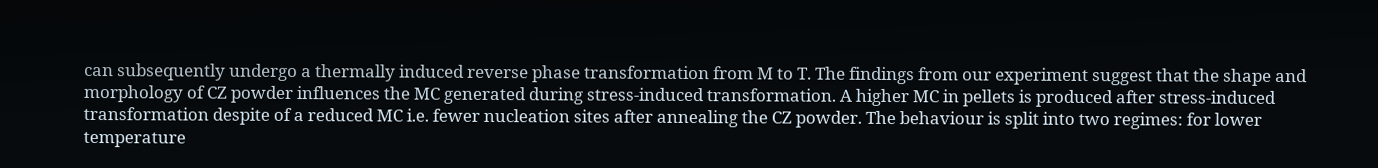can subsequently undergo a thermally induced reverse phase transformation from M to T. The findings from our experiment suggest that the shape and morphology of CZ powder influences the MC generated during stress-induced transformation. A higher MC in pellets is produced after stress-induced transformation despite of a reduced MC i.e. fewer nucleation sites after annealing the CZ powder. The behaviour is split into two regimes: for lower temperature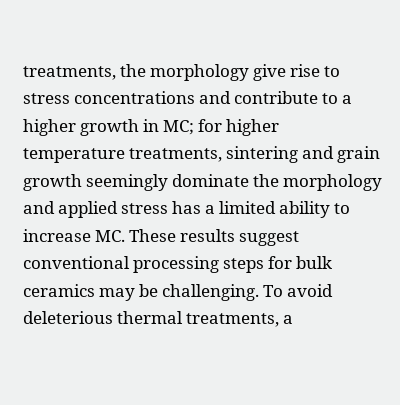treatments, the morphology give rise to stress concentrations and contribute to a higher growth in MC; for higher temperature treatments, sintering and grain growth seemingly dominate the morphology and applied stress has a limited ability to increase MC. These results suggest conventional processing steps for bulk ceramics may be challenging. To avoid deleterious thermal treatments, a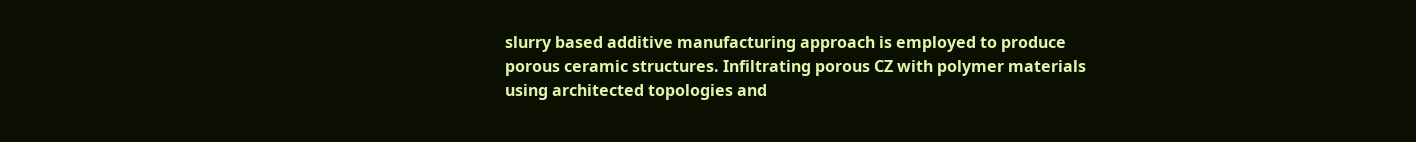slurry based additive manufacturing approach is employed to produce porous ceramic structures. Infiltrating porous CZ with polymer materials using architected topologies and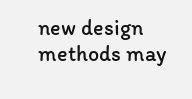new design methods may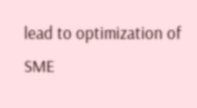lead to optimization of SME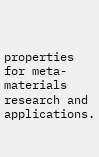properties for meta-materials research and applications.